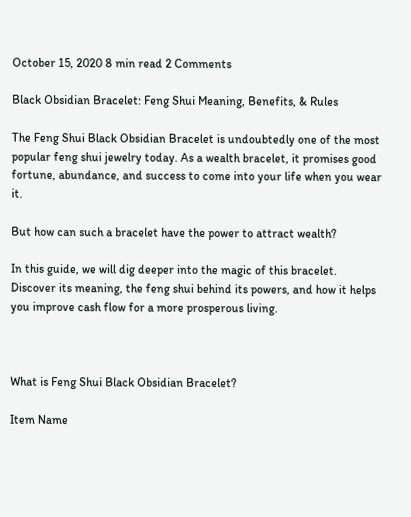October 15, 2020 8 min read 2 Comments

Black Obsidian Bracelet: Feng Shui Meaning, Benefits, & Rules

The Feng Shui Black Obsidian Bracelet is undoubtedly one of the most popular feng shui jewelry today. As a wealth bracelet, it promises good fortune, abundance, and success to come into your life when you wear it.

But how can such a bracelet have the power to attract wealth?

In this guide, we will dig deeper into the magic of this bracelet. Discover its meaning, the feng shui behind its powers, and how it helps you improve cash flow for a more prosperous living.



What is Feng Shui Black Obsidian Bracelet?

Item Name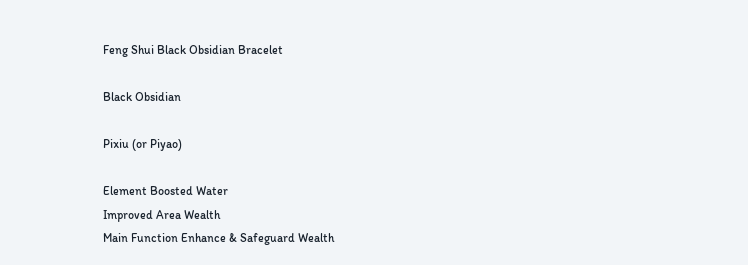Feng Shui Black Obsidian Bracelet

Black Obsidian

Pixiu (or Piyao)

Element Boosted Water
Improved Area Wealth
Main Function Enhance & Safeguard Wealth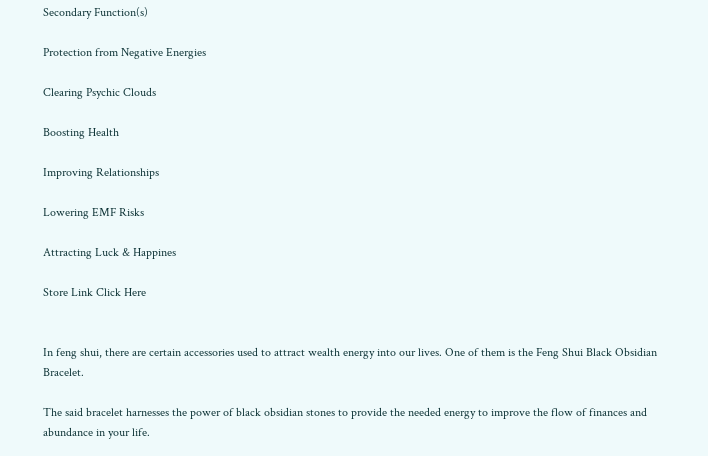Secondary Function(s)

Protection from Negative Energies

Clearing Psychic Clouds

Boosting Health

Improving Relationships

Lowering EMF Risks

Attracting Luck & Happines

Store Link Click Here


In feng shui, there are certain accessories used to attract wealth energy into our lives. One of them is the Feng Shui Black Obsidian Bracelet.

The said bracelet harnesses the power of black obsidian stones to provide the needed energy to improve the flow of finances and abundance in your life.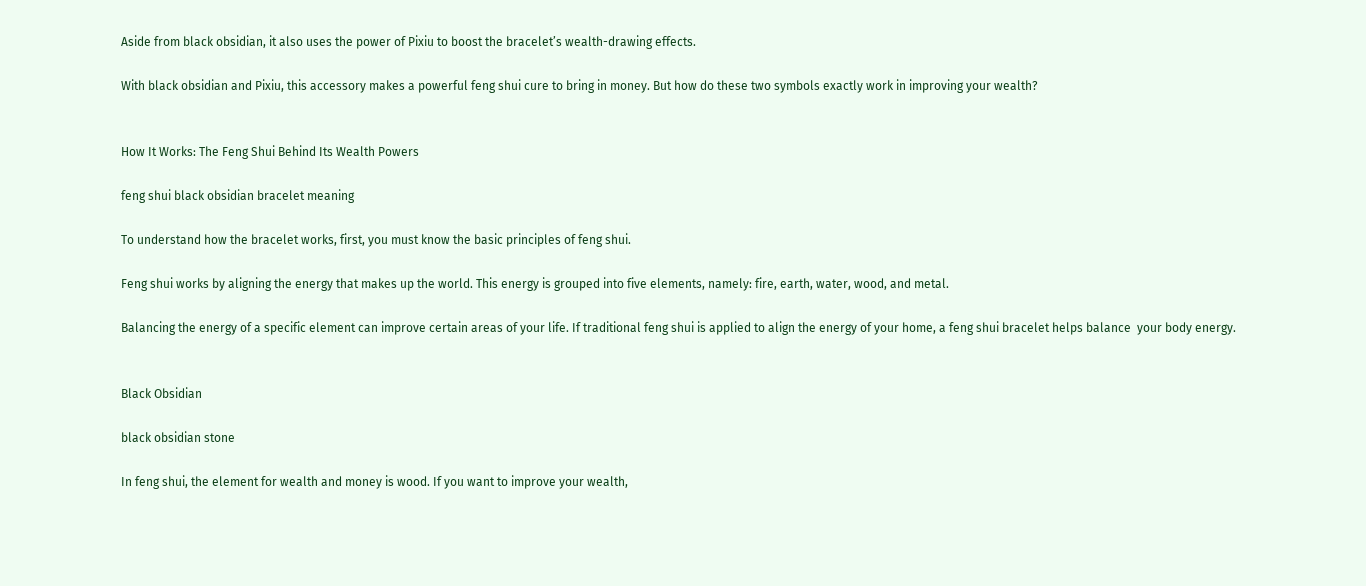Aside from black obsidian, it also uses the power of Pixiu to boost the bracelet’s wealth-drawing effects.

With black obsidian and Pixiu, this accessory makes a powerful feng shui cure to bring in money. But how do these two symbols exactly work in improving your wealth?


How It Works: The Feng Shui Behind Its Wealth Powers

feng shui black obsidian bracelet meaning

To understand how the bracelet works, first, you must know the basic principles of feng shui.

Feng shui works by aligning the energy that makes up the world. This energy is grouped into five elements, namely: fire, earth, water, wood, and metal.

Balancing the energy of a specific element can improve certain areas of your life. If traditional feng shui is applied to align the energy of your home, a feng shui bracelet helps balance  your body energy.


Black Obsidian

black obsidian stone

In feng shui, the element for wealth and money is wood. If you want to improve your wealth,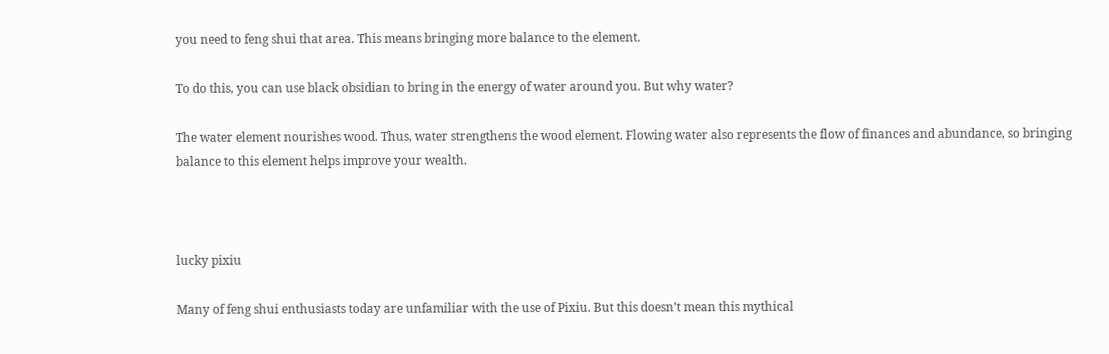you need to feng shui that area. This means bringing more balance to the element.

To do this, you can use black obsidian to bring in the energy of water around you. But why water?

The water element nourishes wood. Thus, water strengthens the wood element. Flowing water also represents the flow of finances and abundance, so bringing balance to this element helps improve your wealth.



lucky pixiu

Many of feng shui enthusiasts today are unfamiliar with the use of Pixiu. But this doesn’t mean this mythical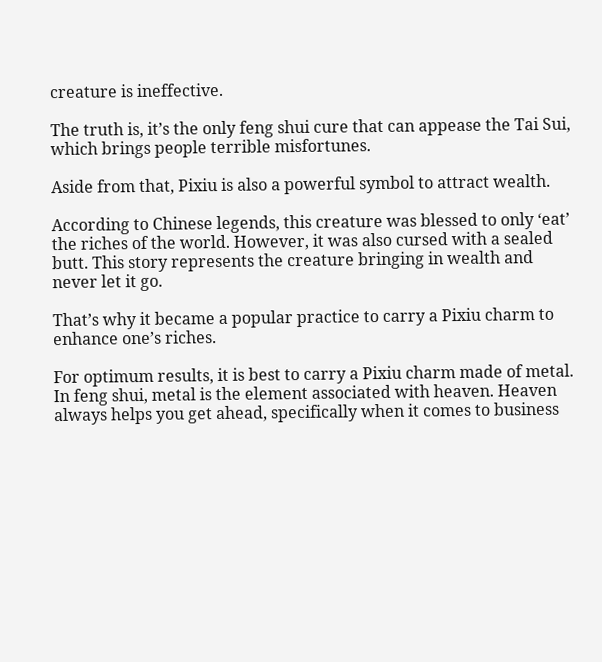creature is ineffective.

The truth is, it’s the only feng shui cure that can appease the Tai Sui, which brings people terrible misfortunes.

Aside from that, Pixiu is also a powerful symbol to attract wealth.

According to Chinese legends, this creature was blessed to only ‘eat’ the riches of the world. However, it was also cursed with a sealed butt. This story represents the creature bringing in wealth and never let it go.

That’s why it became a popular practice to carry a Pixiu charm to enhance one’s riches.

For optimum results, it is best to carry a Pixiu charm made of metal. In feng shui, metal is the element associated with heaven. Heaven always helps you get ahead, specifically when it comes to business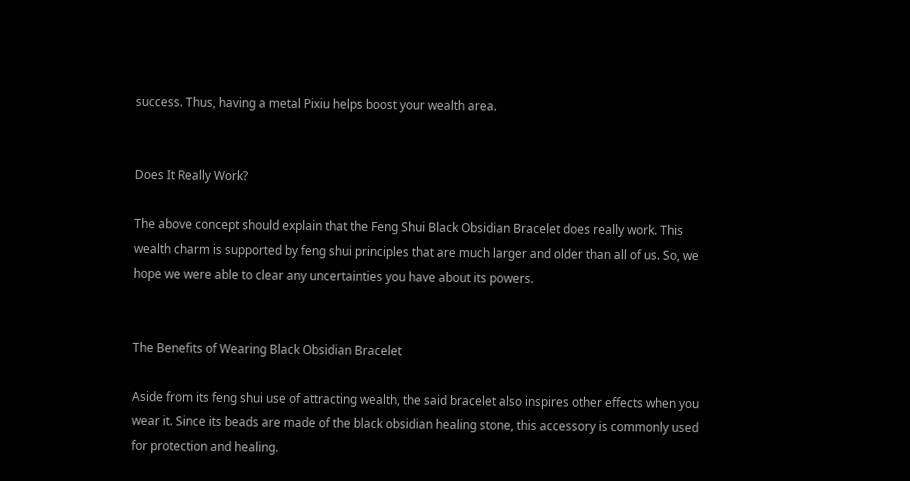success. Thus, having a metal Pixiu helps boost your wealth area.


Does It Really Work?

The above concept should explain that the Feng Shui Black Obsidian Bracelet does really work. This wealth charm is supported by feng shui principles that are much larger and older than all of us. So, we hope we were able to clear any uncertainties you have about its powers.


The Benefits of Wearing Black Obsidian Bracelet

Aside from its feng shui use of attracting wealth, the said bracelet also inspires other effects when you wear it. Since its beads are made of the black obsidian healing stone, this accessory is commonly used for protection and healing.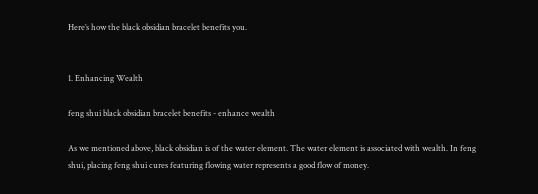Here’s how the black obsidian bracelet benefits you.


1. Enhancing Wealth

feng shui black obsidian bracelet benefits - enhance wealth

As we mentioned above, black obsidian is of the water element. The water element is associated with wealth. In feng shui, placing feng shui cures featuring flowing water represents a good flow of money.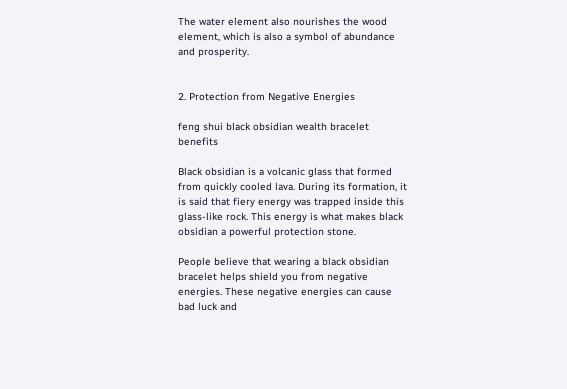The water element also nourishes the wood element, which is also a symbol of abundance and prosperity.


2. Protection from Negative Energies

feng shui black obsidian wealth bracelet benefits

Black obsidian is a volcanic glass that formed from quickly cooled lava. During its formation, it is said that fiery energy was trapped inside this glass-like rock. This energy is what makes black obsidian a powerful protection stone.

People believe that wearing a black obsidian bracelet helps shield you from negative energies. These negative energies can cause bad luck and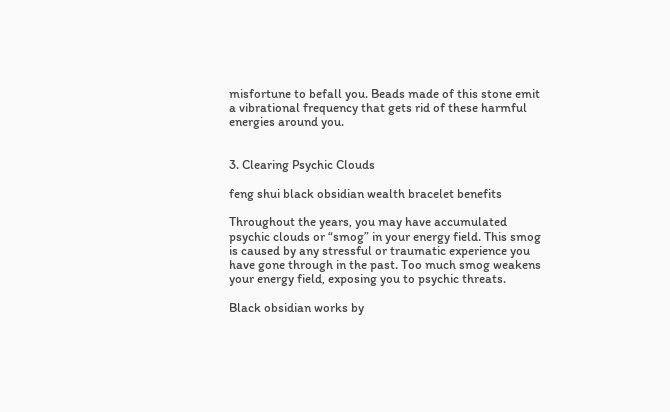misfortune to befall you. Beads made of this stone emit a vibrational frequency that gets rid of these harmful energies around you.


3. Clearing Psychic Clouds

feng shui black obsidian wealth bracelet benefits

Throughout the years, you may have accumulated psychic clouds or “smog” in your energy field. This smog is caused by any stressful or traumatic experience you have gone through in the past. Too much smog weakens your energy field, exposing you to psychic threats.

Black obsidian works by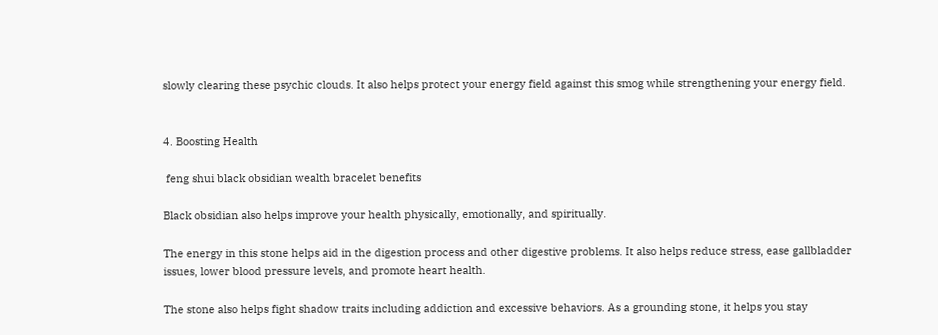slowly clearing these psychic clouds. It also helps protect your energy field against this smog while strengthening your energy field.


4. Boosting Health

 feng shui black obsidian wealth bracelet benefits

Black obsidian also helps improve your health physically, emotionally, and spiritually.

The energy in this stone helps aid in the digestion process and other digestive problems. It also helps reduce stress, ease gallbladder issues, lower blood pressure levels, and promote heart health.

The stone also helps fight shadow traits including addiction and excessive behaviors. As a grounding stone, it helps you stay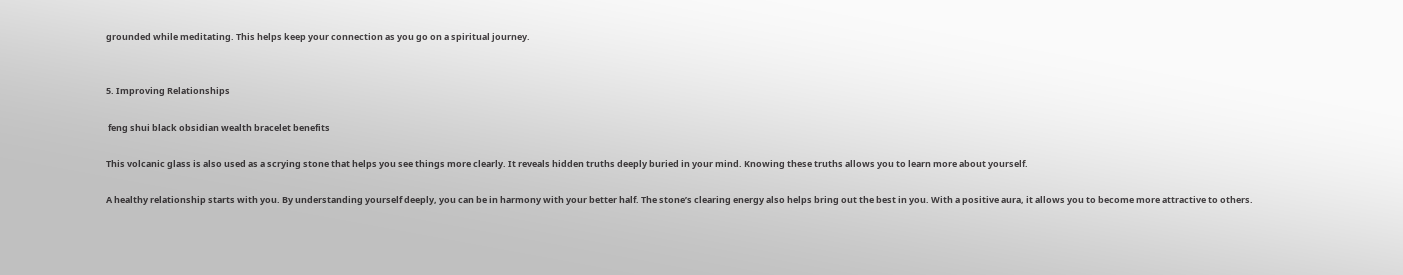grounded while meditating. This helps keep your connection as you go on a spiritual journey.


5. Improving Relationships

 feng shui black obsidian wealth bracelet benefits

This volcanic glass is also used as a scrying stone that helps you see things more clearly. It reveals hidden truths deeply buried in your mind. Knowing these truths allows you to learn more about yourself.

A healthy relationship starts with you. By understanding yourself deeply, you can be in harmony with your better half. The stone’s clearing energy also helps bring out the best in you. With a positive aura, it allows you to become more attractive to others.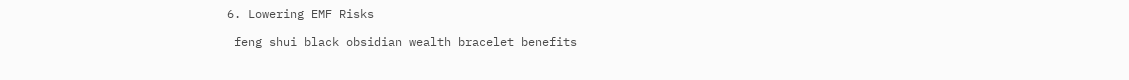6. Lowering EMF Risks

 feng shui black obsidian wealth bracelet benefits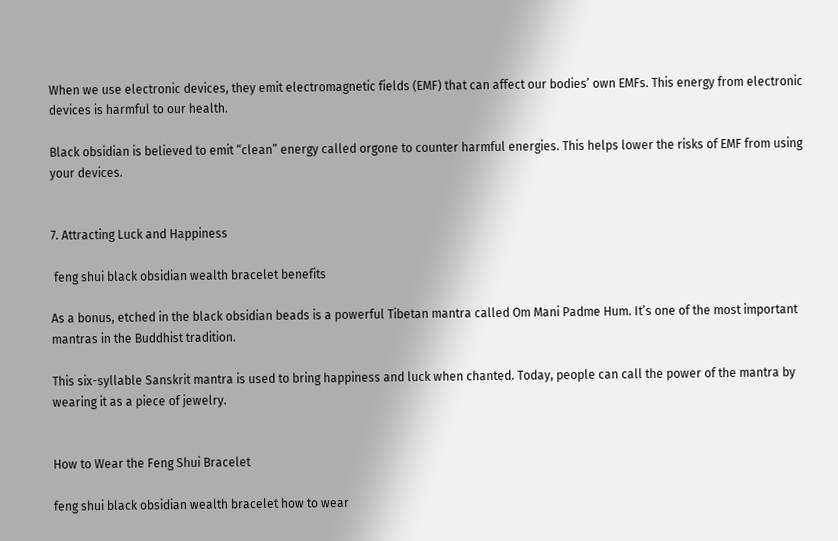When we use electronic devices, they emit electromagnetic fields (EMF) that can affect our bodies’ own EMFs. This energy from electronic devices is harmful to our health.

Black obsidian is believed to emit “clean” energy called orgone to counter harmful energies. This helps lower the risks of EMF from using your devices.


7. Attracting Luck and Happiness

 feng shui black obsidian wealth bracelet benefits

As a bonus, etched in the black obsidian beads is a powerful Tibetan mantra called Om Mani Padme Hum. It’s one of the most important mantras in the Buddhist tradition.

This six-syllable Sanskrit mantra is used to bring happiness and luck when chanted. Today, people can call the power of the mantra by wearing it as a piece of jewelry.


How to Wear the Feng Shui Bracelet

feng shui black obsidian wealth bracelet how to wear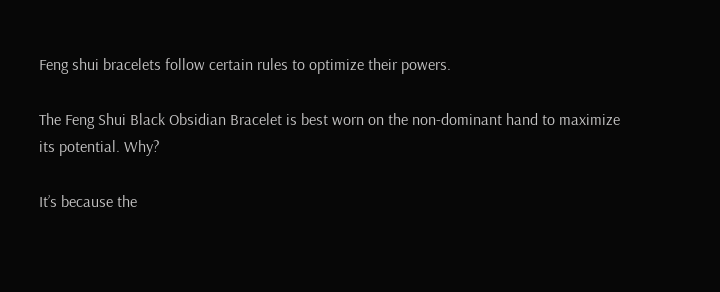Feng shui bracelets follow certain rules to optimize their powers.

The Feng Shui Black Obsidian Bracelet is best worn on the non-dominant hand to maximize its potential. Why?

It’s because the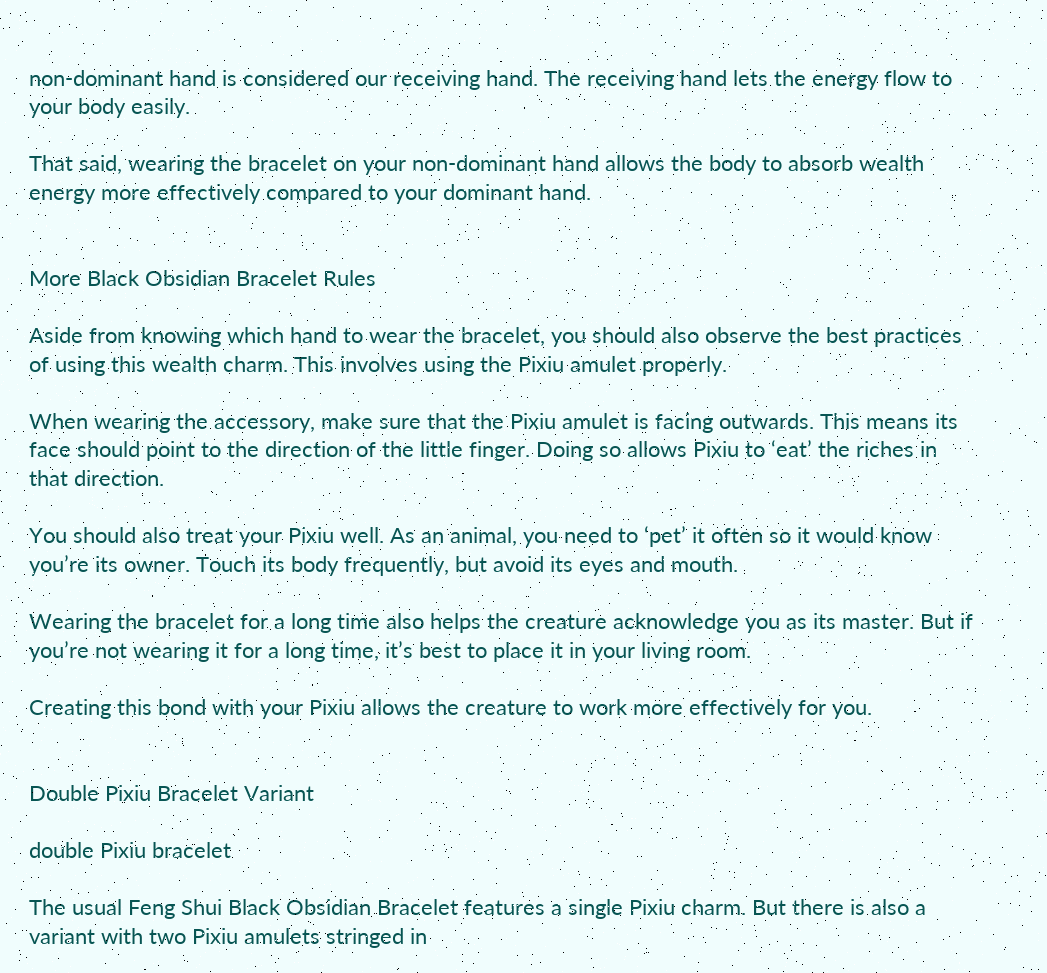non-dominant hand is considered our receiving hand. The receiving hand lets the energy flow to your body easily.

That said, wearing the bracelet on your non-dominant hand allows the body to absorb wealth energy more effectively compared to your dominant hand.


More Black Obsidian Bracelet Rules

Aside from knowing which hand to wear the bracelet, you should also observe the best practices of using this wealth charm. This involves using the Pixiu amulet properly.

When wearing the accessory, make sure that the Pixiu amulet is facing outwards. This means its face should point to the direction of the little finger. Doing so allows Pixiu to ‘eat’ the riches in that direction.

You should also treat your Pixiu well. As an animal, you need to ‘pet’ it often so it would know you’re its owner. Touch its body frequently, but avoid its eyes and mouth.

Wearing the bracelet for a long time also helps the creature acknowledge you as its master. But if you’re not wearing it for a long time, it’s best to place it in your living room.

Creating this bond with your Pixiu allows the creature to work more effectively for you.


Double Pixiu Bracelet Variant

double Pixiu bracelet

The usual Feng Shui Black Obsidian Bracelet features a single Pixiu charm. But there is also a variant with two Pixiu amulets stringed in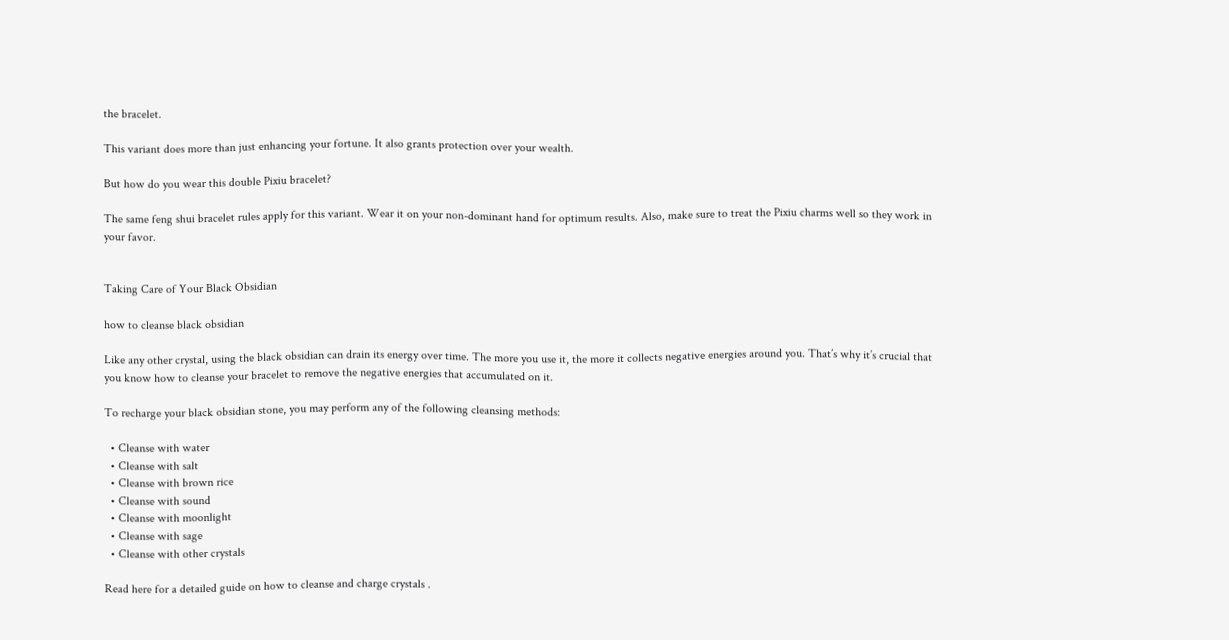the bracelet.

This variant does more than just enhancing your fortune. It also grants protection over your wealth.

But how do you wear this double Pixiu bracelet?

The same feng shui bracelet rules apply for this variant. Wear it on your non-dominant hand for optimum results. Also, make sure to treat the Pixiu charms well so they work in your favor.


Taking Care of Your Black Obsidian

how to cleanse black obsidian

Like any other crystal, using the black obsidian can drain its energy over time. The more you use it, the more it collects negative energies around you. That’s why it’s crucial that you know how to cleanse your bracelet to remove the negative energies that accumulated on it.

To recharge your black obsidian stone, you may perform any of the following cleansing methods:

  • Cleanse with water
  • Cleanse with salt
  • Cleanse with brown rice
  • Cleanse with sound
  • Cleanse with moonlight
  • Cleanse with sage
  • Cleanse with other crystals

Read here for a detailed guide on how to cleanse and charge crystals .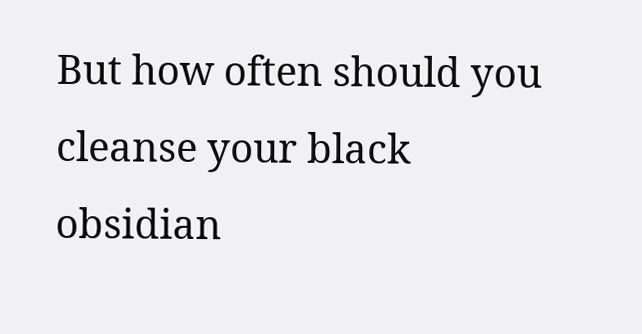But how often should you cleanse your black obsidian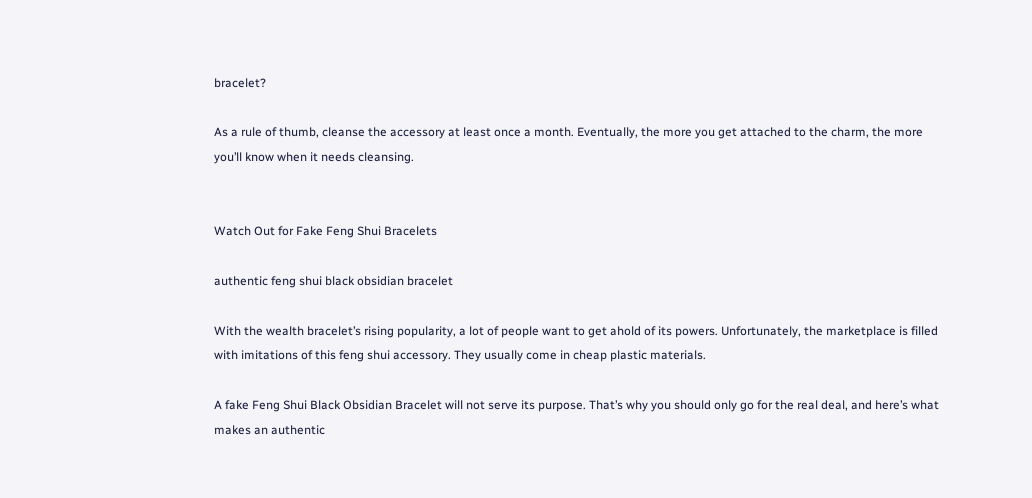bracelet?

As a rule of thumb, cleanse the accessory at least once a month. Eventually, the more you get attached to the charm, the more you’ll know when it needs cleansing.


Watch Out for Fake Feng Shui Bracelets

authentic feng shui black obsidian bracelet

With the wealth bracelet’s rising popularity, a lot of people want to get ahold of its powers. Unfortunately, the marketplace is filled with imitations of this feng shui accessory. They usually come in cheap plastic materials.

A fake Feng Shui Black Obsidian Bracelet will not serve its purpose. That’s why you should only go for the real deal, and here’s what makes an authentic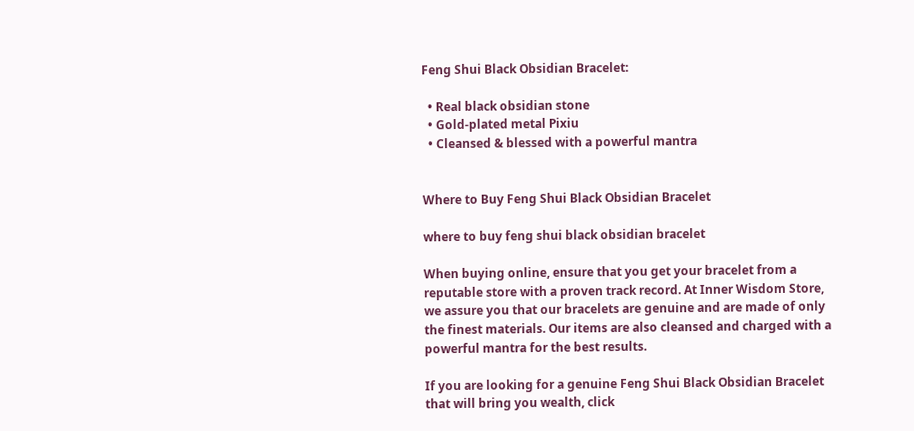Feng Shui Black Obsidian Bracelet:

  • Real black obsidian stone
  • Gold-plated metal Pixiu
  • Cleansed & blessed with a powerful mantra


Where to Buy Feng Shui Black Obsidian Bracelet

where to buy feng shui black obsidian bracelet

When buying online, ensure that you get your bracelet from a reputable store with a proven track record. At Inner Wisdom Store, we assure you that our bracelets are genuine and are made of only the finest materials. Our items are also cleansed and charged with a powerful mantra for the best results.

If you are looking for a genuine Feng Shui Black Obsidian Bracelet that will bring you wealth, click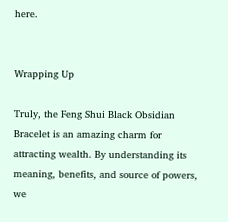here.


Wrapping Up

Truly, the Feng Shui Black Obsidian Bracelet is an amazing charm for attracting wealth. By understanding its meaning, benefits, and source of powers, we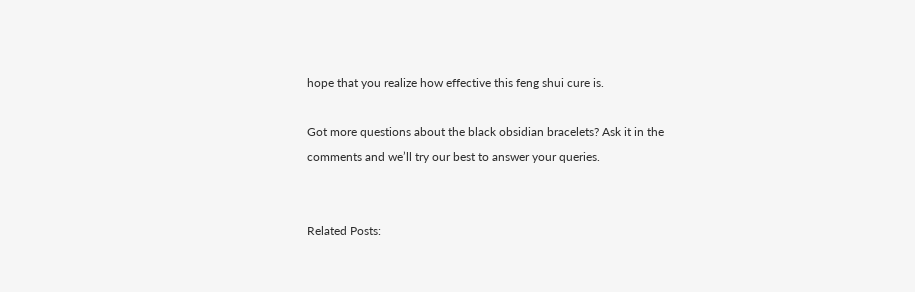hope that you realize how effective this feng shui cure is.

Got more questions about the black obsidian bracelets? Ask it in the comments and we’ll try our best to answer your queries.


Related Posts: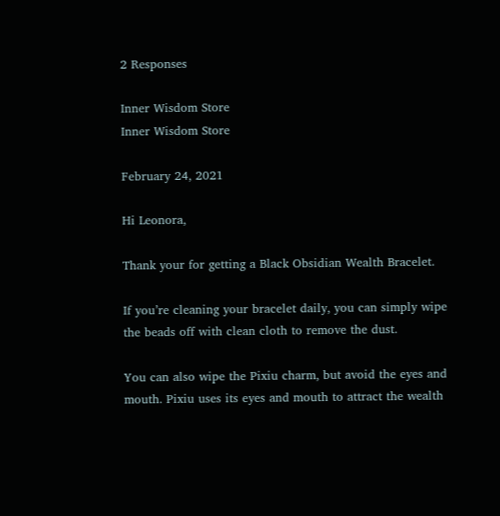2 Responses

Inner Wisdom Store
Inner Wisdom Store

February 24, 2021

Hi Leonora,

Thank your for getting a Black Obsidian Wealth Bracelet.

If you’re cleaning your bracelet daily, you can simply wipe the beads off with clean cloth to remove the dust.

You can also wipe the Pixiu charm, but avoid the eyes and mouth. Pixiu uses its eyes and mouth to attract the wealth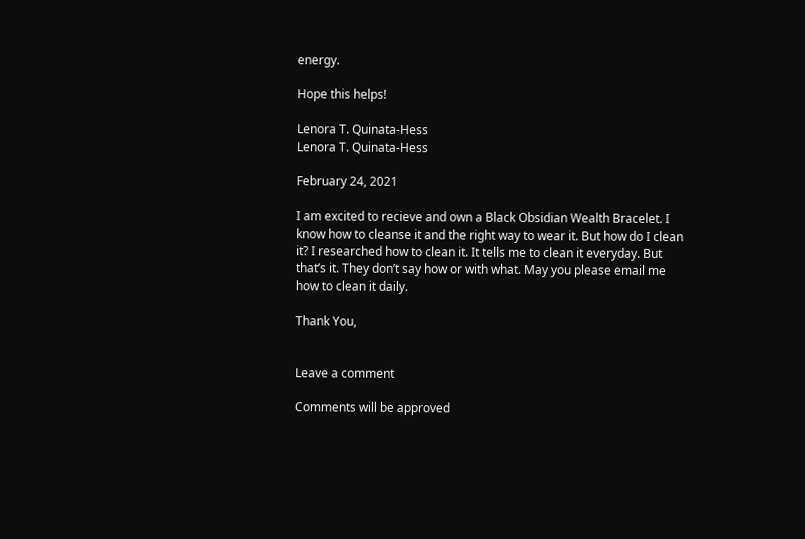energy.

Hope this helps!

Lenora T. Quinata-Hess
Lenora T. Quinata-Hess

February 24, 2021

I am excited to recieve and own a Black Obsidian Wealth Bracelet. I know how to cleanse it and the right way to wear it. But how do I clean it? I researched how to clean it. It tells me to clean it everyday. But that’s it. They don’t say how or with what. May you please email me how to clean it daily.

Thank You,


Leave a comment

Comments will be approved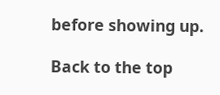before showing up.

Back to the top